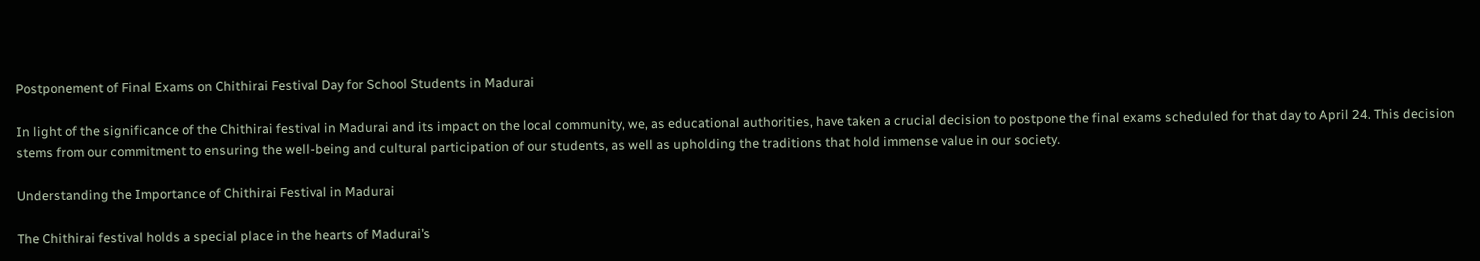Postponement of Final Exams on Chithirai Festival Day for School Students in Madurai

In light of the significance of the Chithirai festival in Madurai and its impact on the local community, we, as educational authorities, have taken a crucial decision to postpone the final exams scheduled for that day to April 24. This decision stems from our commitment to ensuring the well-being and cultural participation of our students, as well as upholding the traditions that hold immense value in our society.

Understanding the Importance of Chithirai Festival in Madurai

The Chithirai festival holds a special place in the hearts of Madurai’s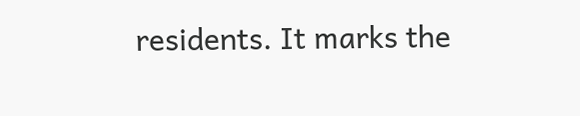residents. It marks the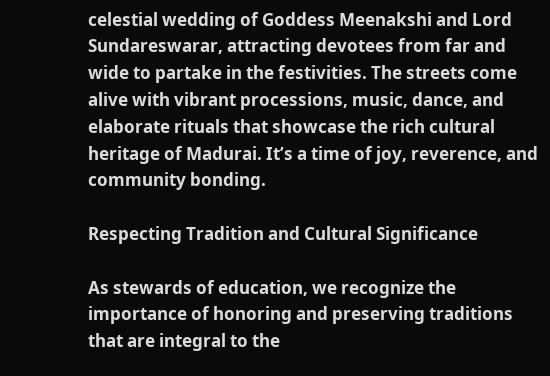celestial wedding of Goddess Meenakshi and Lord Sundareswarar, attracting devotees from far and wide to partake in the festivities. The streets come alive with vibrant processions, music, dance, and elaborate rituals that showcase the rich cultural heritage of Madurai. It’s a time of joy, reverence, and community bonding.

Respecting Tradition and Cultural Significance

As stewards of education, we recognize the importance of honoring and preserving traditions that are integral to the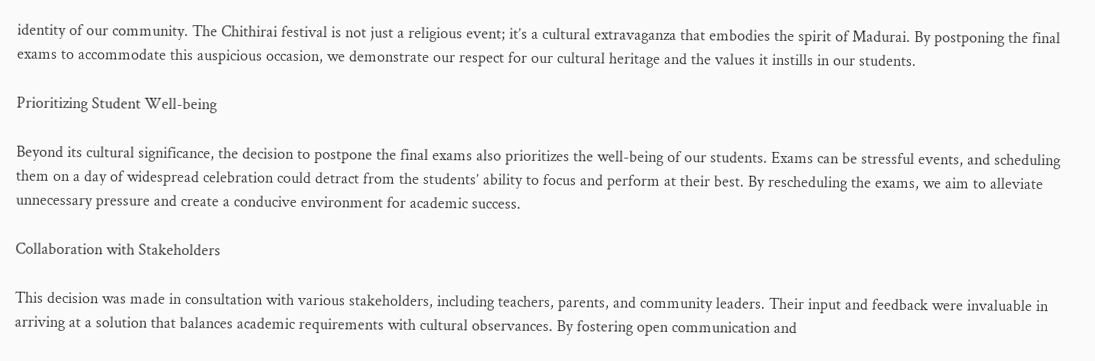identity of our community. The Chithirai festival is not just a religious event; it’s a cultural extravaganza that embodies the spirit of Madurai. By postponing the final exams to accommodate this auspicious occasion, we demonstrate our respect for our cultural heritage and the values it instills in our students.

Prioritizing Student Well-being

Beyond its cultural significance, the decision to postpone the final exams also prioritizes the well-being of our students. Exams can be stressful events, and scheduling them on a day of widespread celebration could detract from the students’ ability to focus and perform at their best. By rescheduling the exams, we aim to alleviate unnecessary pressure and create a conducive environment for academic success.

Collaboration with Stakeholders

This decision was made in consultation with various stakeholders, including teachers, parents, and community leaders. Their input and feedback were invaluable in arriving at a solution that balances academic requirements with cultural observances. By fostering open communication and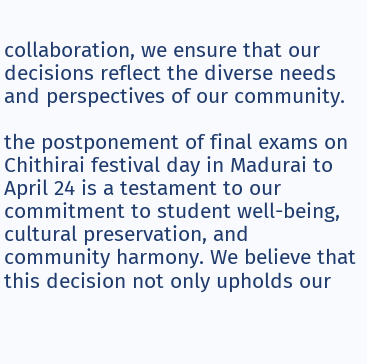collaboration, we ensure that our decisions reflect the diverse needs and perspectives of our community.

the postponement of final exams on Chithirai festival day in Madurai to April 24 is a testament to our commitment to student well-being, cultural preservation, and community harmony. We believe that this decision not only upholds our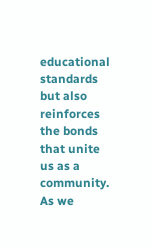educational standards but also reinforces the bonds that unite us as a community. As we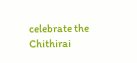celebrate the Chithirai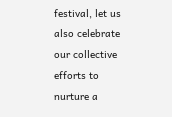festival, let us also celebrate our collective efforts to nurture a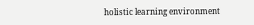holistic learning environment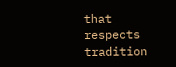that respects tradition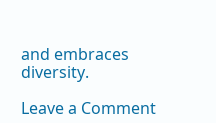and embraces diversity.

Leave a Comment